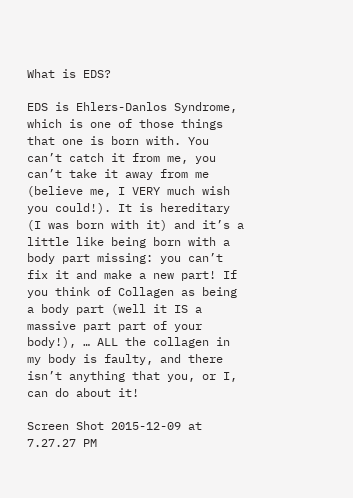What is EDS?

EDS is Ehlers-Danlos Syndrome, which is one of those things that one is born with. You can’t catch it from me, you can’t take it away from me (believe me, I VERY much wish you could!). It is hereditary (I was born with it) and it’s a little like being born with a body part missing: you can’t fix it and make a new part! If you think of Collagen as being a body part (well it IS a massive part part of your body!), … ALL the collagen in my body is faulty, and there isn’t anything that you, or I, can do about it!

Screen Shot 2015-12-09 at 7.27.27 PM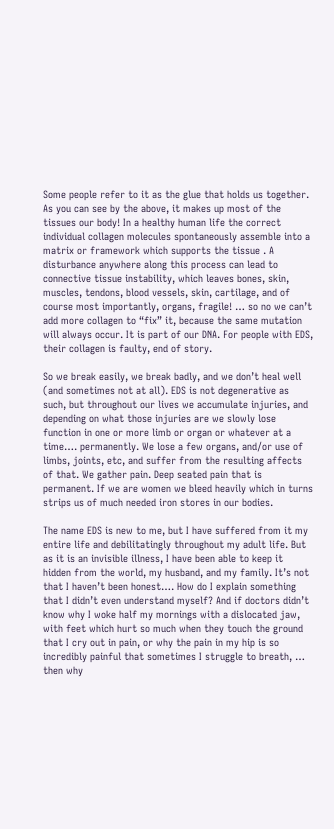Some people refer to it as the glue that holds us together. As you can see by the above, it makes up most of the tissues our body! In a healthy human life the correct individual collagen molecules spontaneously assemble into a matrix or framework which supports the tissue . A disturbance anywhere along this process can lead to connective tissue instability, which leaves bones, skin, muscles, tendons, blood vessels, skin, cartilage, and of course most importantly, organs, fragile! … so no we can’t add more collagen to “fix” it, because the same mutation will always occur. It is part of our DNA. For people with EDS, their collagen is faulty, end of story.

So we break easily, we break badly, and we don’t heal well (and sometimes not at all). EDS is not degenerative as such, but throughout our lives we accumulate injuries, and depending on what those injuries are we slowly lose function in one or more limb or organ or whatever at a time…. permanently. We lose a few organs, and/or use of limbs, joints, etc, and suffer from the resulting affects of that. We gather pain. Deep seated pain that is permanent. If we are women we bleed heavily which in turns strips us of much needed iron stores in our bodies.

The name EDS is new to me, but I have suffered from it my entire life and debilitatingly throughout my adult life. But as it is an invisible illness, I have been able to keep it hidden from the world, my husband, and my family. It’s not that I haven’t been honest…. How do I explain something that I didn’t even understand myself? And if doctors didn’t know why I woke half my mornings with a dislocated jaw, with feet which hurt so much when they touch the ground that I cry out in pain, or why the pain in my hip is so incredibly painful that sometimes I struggle to breath, … then why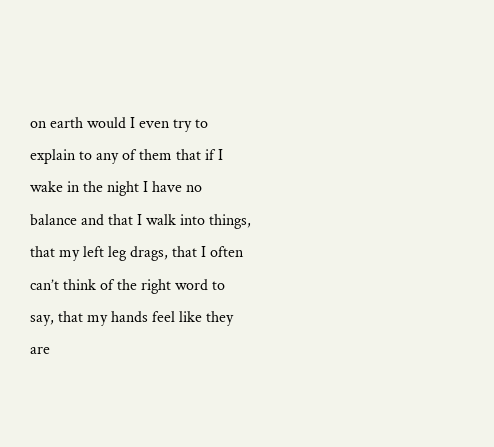on earth would I even try to explain to any of them that if I wake in the night I have no balance and that I walk into things, that my left leg drags, that I often can’t think of the right word to say, that my hands feel like they are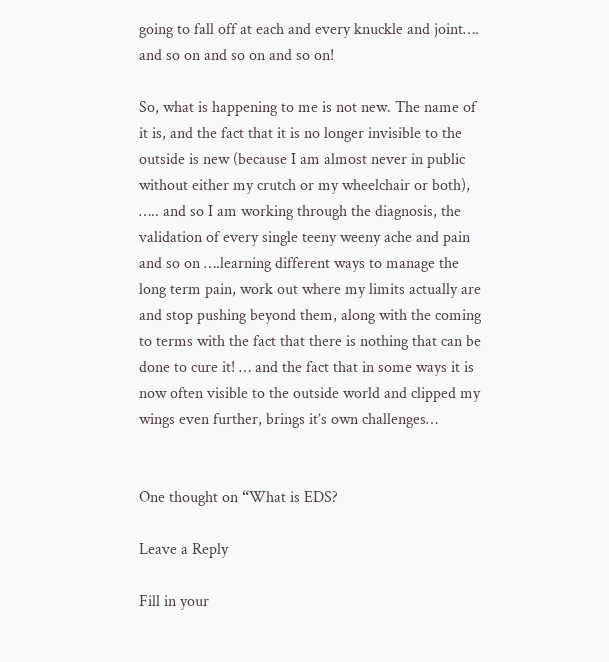going to fall off at each and every knuckle and joint…. and so on and so on and so on!

So, what is happening to me is not new. The name of it is, and the fact that it is no longer invisible to the outside is new (because I am almost never in public without either my crutch or my wheelchair or both),  ….. and so I am working through the diagnosis, the validation of every single teeny weeny ache and pain and so on ….learning different ways to manage the long term pain, work out where my limits actually are and stop pushing beyond them, along with the coming to terms with the fact that there is nothing that can be done to cure it! … and the fact that in some ways it is now often visible to the outside world and clipped my wings even further, brings it’s own challenges…


One thought on “What is EDS?

Leave a Reply

Fill in your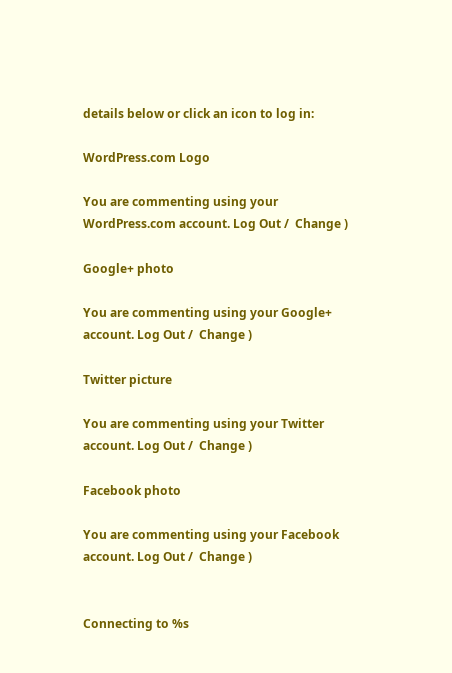details below or click an icon to log in:

WordPress.com Logo

You are commenting using your WordPress.com account. Log Out /  Change )

Google+ photo

You are commenting using your Google+ account. Log Out /  Change )

Twitter picture

You are commenting using your Twitter account. Log Out /  Change )

Facebook photo

You are commenting using your Facebook account. Log Out /  Change )


Connecting to %s